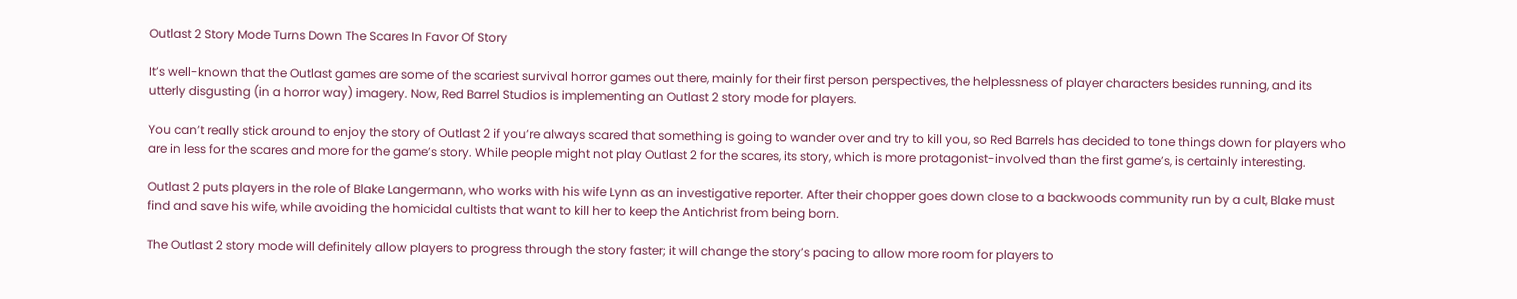Outlast 2 Story Mode Turns Down The Scares In Favor Of Story

It’s well-known that the Outlast games are some of the scariest survival horror games out there, mainly for their first person perspectives, the helplessness of player characters besides running, and its utterly disgusting (in a horror way) imagery. Now, Red Barrel Studios is implementing an Outlast 2 story mode for players.

You can’t really stick around to enjoy the story of Outlast 2 if you’re always scared that something is going to wander over and try to kill you, so Red Barrels has decided to tone things down for players who are in less for the scares and more for the game’s story. While people might not play Outlast 2 for the scares, its story, which is more protagonist-involved than the first game’s, is certainly interesting.

Outlast 2 puts players in the role of Blake Langermann, who works with his wife Lynn as an investigative reporter. After their chopper goes down close to a backwoods community run by a cult, Blake must find and save his wife, while avoiding the homicidal cultists that want to kill her to keep the Antichrist from being born.

The Outlast 2 story mode will definitely allow players to progress through the story faster; it will change the story’s pacing to allow more room for players to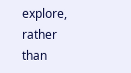explore, rather than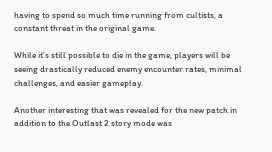having to spend so much time running from cultists, a constant threat in the original game.

While it’s still possible to die in the game, players will be seeing drastically reduced enemy encounter rates, minimal challenges, and easier gameplay.

Another interesting that was revealed for the new patch in addition to the Outlast 2 story mode was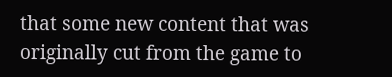that some new content that was originally cut from the game to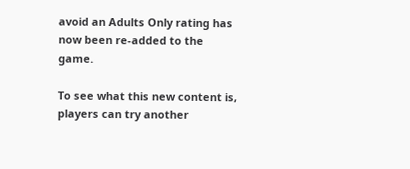avoid an Adults Only rating has now been re-added to the game.

To see what this new content is, players can try another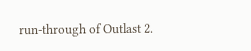run-through of Outlast 2.